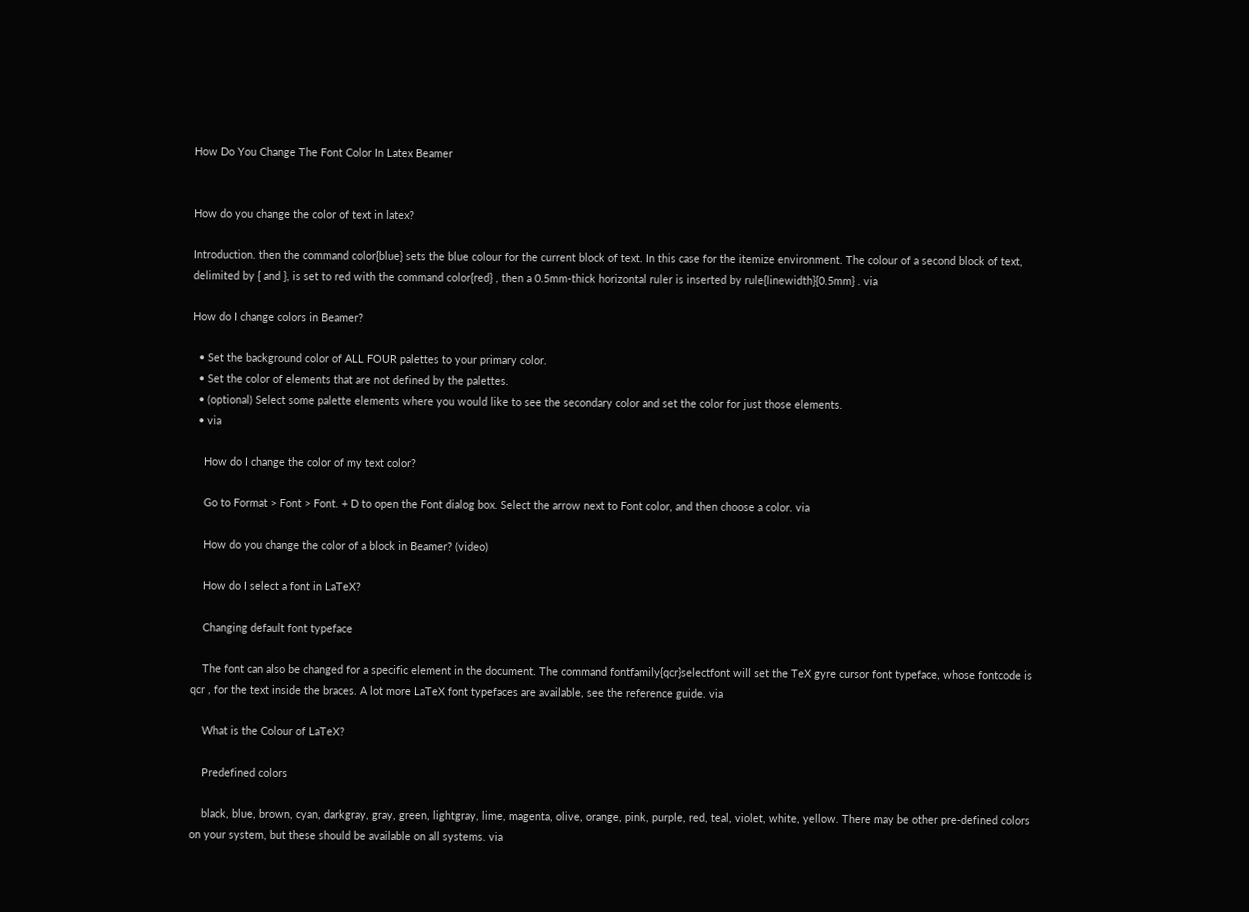How Do You Change The Font Color In Latex Beamer


How do you change the color of text in latex?

Introduction. then the command color{blue} sets the blue colour for the current block of text. In this case for the itemize environment. The colour of a second block of text, delimited by { and }, is set to red with the command color{red} , then a 0.5mm-thick horizontal ruler is inserted by rule{linewidth}{0.5mm} . via

How do I change colors in Beamer?

  • Set the background color of ALL FOUR palettes to your primary color.
  • Set the color of elements that are not defined by the palettes.
  • (optional) Select some palette elements where you would like to see the secondary color and set the color for just those elements.
  • via

    How do I change the color of my text color?

    Go to Format > Font > Font. + D to open the Font dialog box. Select the arrow next to Font color, and then choose a color. via

    How do you change the color of a block in Beamer? (video)

    How do I select a font in LaTeX?

    Changing default font typeface

    The font can also be changed for a specific element in the document. The command fontfamily{qcr}selectfont will set the TeX gyre cursor font typeface, whose fontcode is qcr , for the text inside the braces. A lot more LaTeX font typefaces are available, see the reference guide. via

    What is the Colour of LaTeX?

    Predefined colors

    black, blue, brown, cyan, darkgray, gray, green, lightgray, lime, magenta, olive, orange, pink, purple, red, teal, violet, white, yellow. There may be other pre-defined colors on your system, but these should be available on all systems. via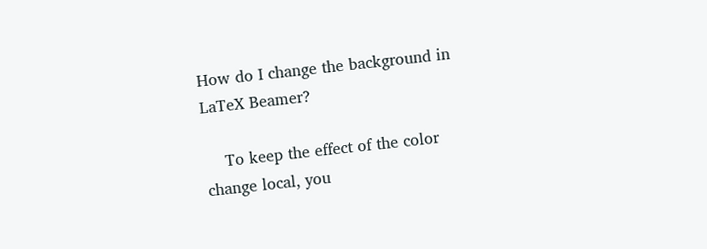How do I change the background in LaTeX Beamer?

    To keep the effect of the color change local, you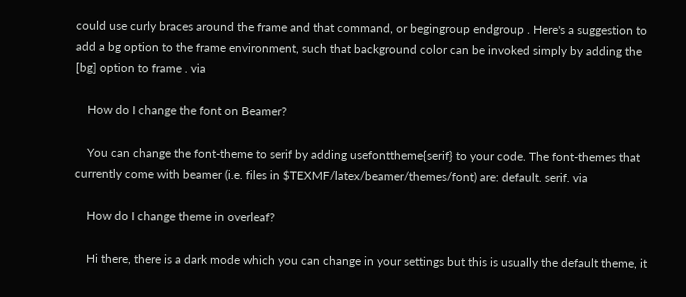could use curly braces around the frame and that command, or begingroup endgroup . Here's a suggestion to add a bg option to the frame environment, such that background color can be invoked simply by adding the [bg] option to frame . via

    How do I change the font on Beamer?

    You can change the font-theme to serif by adding usefonttheme{serif} to your code. The font-themes that currently come with beamer (i.e. files in $TEXMF/latex/beamer/themes/font) are: default. serif. via

    How do I change theme in overleaf?

    Hi there, there is a dark mode which you can change in your settings but this is usually the default theme, it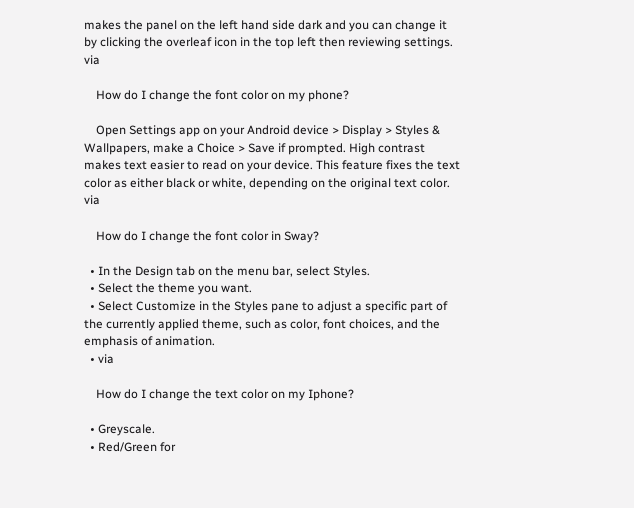makes the panel on the left hand side dark and you can change it by clicking the overleaf icon in the top left then reviewing settings. via

    How do I change the font color on my phone?

    Open Settings app on your Android device > Display > Styles & Wallpapers, make a Choice > Save if prompted. High contrast makes text easier to read on your device. This feature fixes the text color as either black or white, depending on the original text color. via

    How do I change the font color in Sway?

  • In the Design tab on the menu bar, select Styles.
  • Select the theme you want.
  • Select Customize in the Styles pane to adjust a specific part of the currently applied theme, such as color, font choices, and the emphasis of animation.
  • via

    How do I change the text color on my Iphone?

  • Greyscale.
  • Red/Green for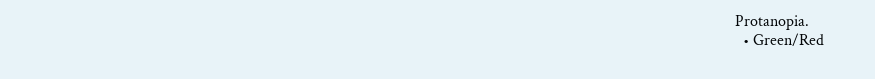Protanopia.
  • Green/Red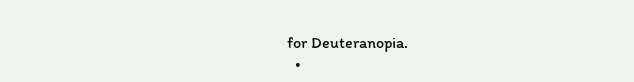for Deuteranopia.
  •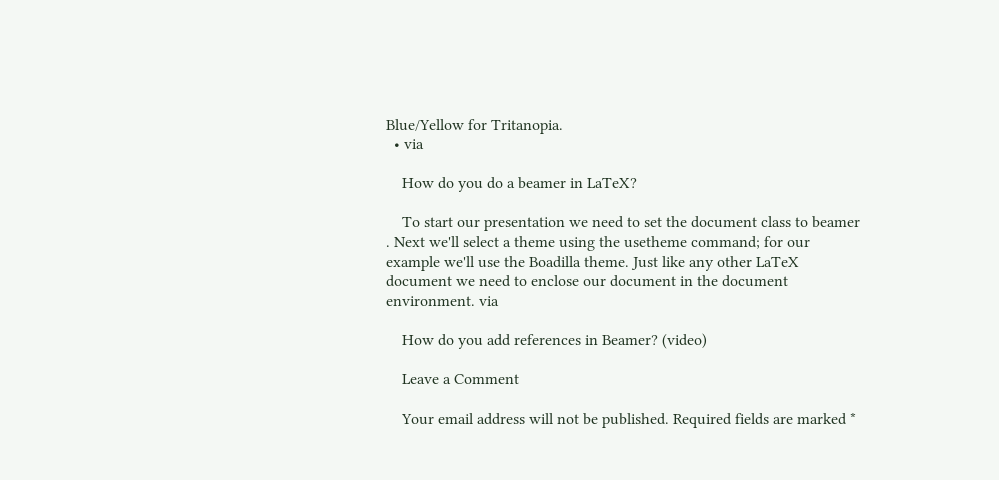Blue/Yellow for Tritanopia.
  • via

    How do you do a beamer in LaTeX?

    To start our presentation we need to set the document class to beamer . Next we'll select a theme using the usetheme command; for our example we'll use the Boadilla theme. Just like any other LaTeX document we need to enclose our document in the document environment. via

    How do you add references in Beamer? (video)

    Leave a Comment

    Your email address will not be published. Required fields are marked *